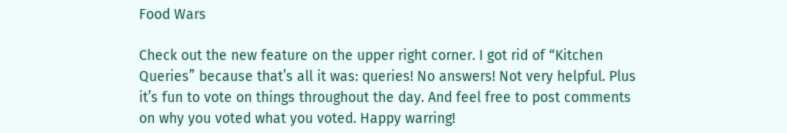Food Wars

Check out the new feature on the upper right corner. I got rid of “Kitchen Queries” because that’s all it was: queries! No answers! Not very helpful. Plus it’s fun to vote on things throughout the day. And feel free to post comments on why you voted what you voted. Happy warring!